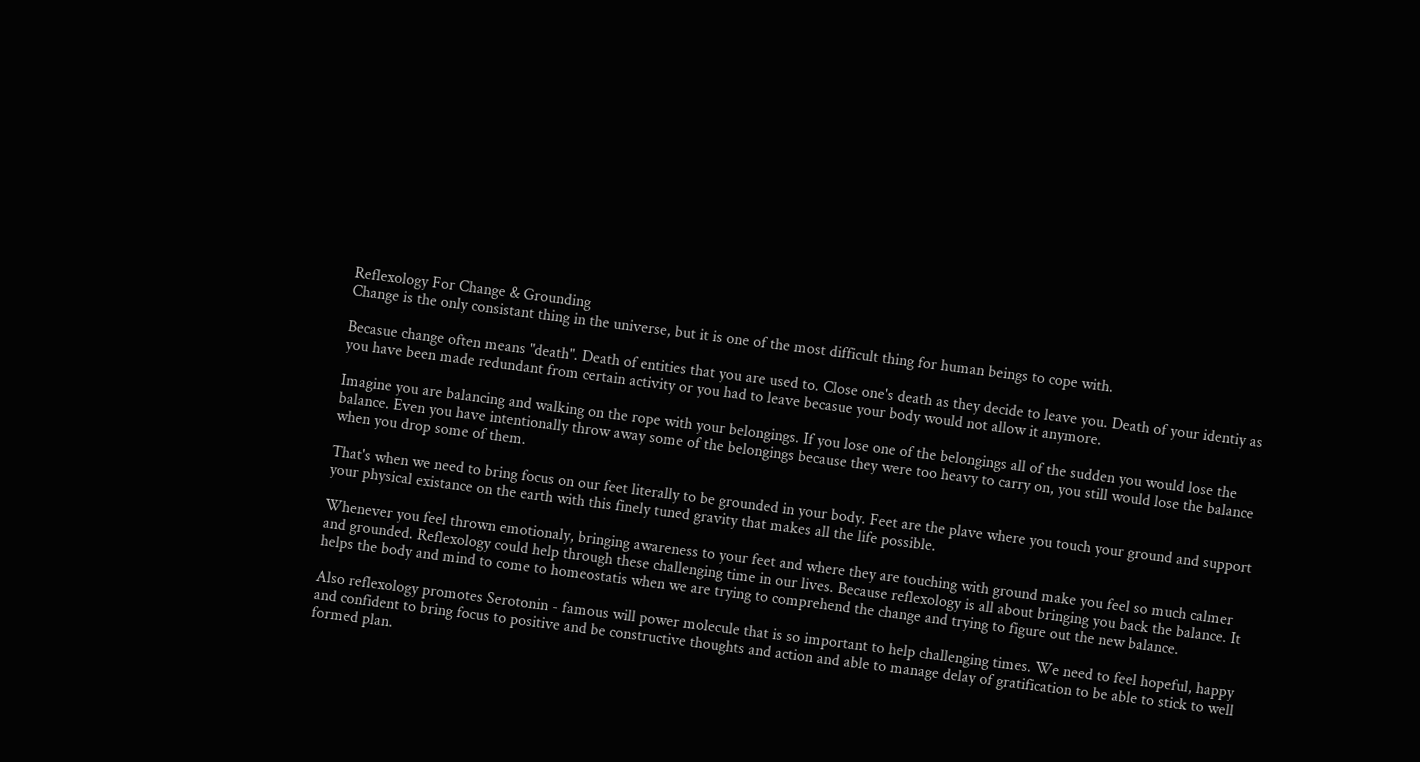Reflexology For Change & Grounding
Change is the only consistant thing in the universe, but it is one of the most difficult thing for human beings to cope with.

Becasue change often means "death". Death of entities that you are used to. Close one's death as they decide to leave you. Death of your identiy as you have been made redundant from certain activity or you had to leave becasue your body would not allow it anymore.

Imagine you are balancing and walking on the rope with your belongings. If you lose one of the belongings all of the sudden you would lose the balance. Even you have intentionally throw away some of the belongings because they were too heavy to carry on, you still would lose the balance when you drop some of them.

That's when we need to bring focus on our feet literally to be grounded in your body. Feet are the plave where you touch your ground and support your physical existance on the earth with this finely tuned gravity that makes all the life possible.

Whenever you feel thrown emotionaly, bringing awareness to your feet and where they are touching with ground make you feel so much calmer and grounded. Reflexology could help through these challenging time in our lives. Because reflexology is all about bringing you back the balance. It helps the body and mind to come to homeostatis when we are trying to comprehend the change and trying to figure out the new balance.

Also reflexology promotes Serotonin - famous will power molecule that is so important to help challenging times. We need to feel hopeful, happy and confident to bring focus to positive and be constructive thoughts and action and able to manage delay of gratification to be able to stick to well formed plan.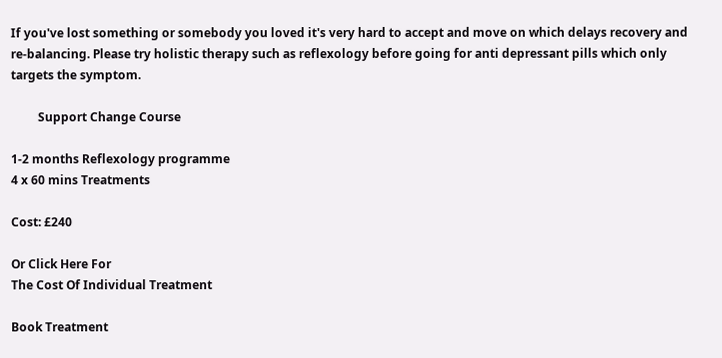If you've lost something or somebody you loved it's very hard to accept and move on which delays recovery and re-balancing. Please try holistic therapy such as reflexology before going for anti depressant pills which only targets the symptom.

         Support Change Course

1-2 months Reflexology programme
4 x 60 mins Treatments

Cost: £240

Or Click Here For
The Cost Of Individual Treatment

Book Treatment